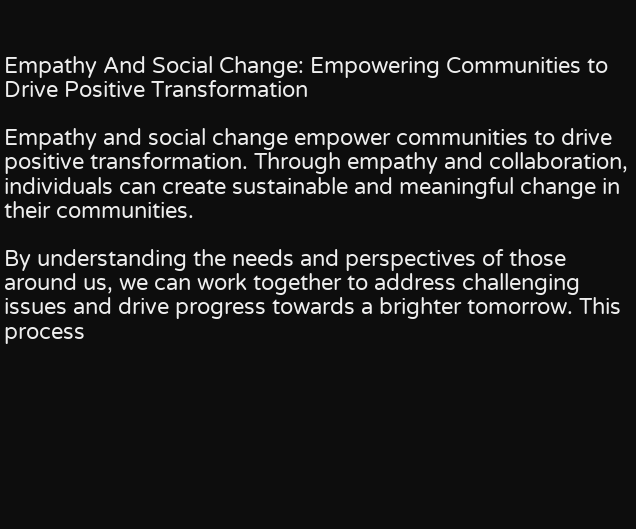Empathy And Social Change: Empowering Communities to Drive Positive Transformation

Empathy and social change empower communities to drive positive transformation. Through empathy and collaboration, individuals can create sustainable and meaningful change in their communities.

By understanding the needs and perspectives of those around us, we can work together to address challenging issues and drive progress towards a brighter tomorrow. This process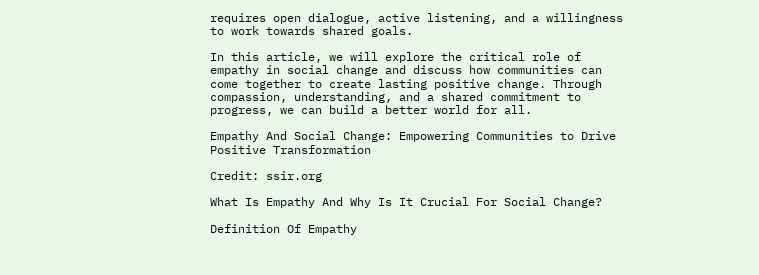requires open dialogue, active listening, and a willingness to work towards shared goals.

In this article, we will explore the critical role of empathy in social change and discuss how communities can come together to create lasting positive change. Through compassion, understanding, and a shared commitment to progress, we can build a better world for all.

Empathy And Social Change: Empowering Communities to Drive Positive Transformation

Credit: ssir.org

What Is Empathy And Why Is It Crucial For Social Change?

Definition Of Empathy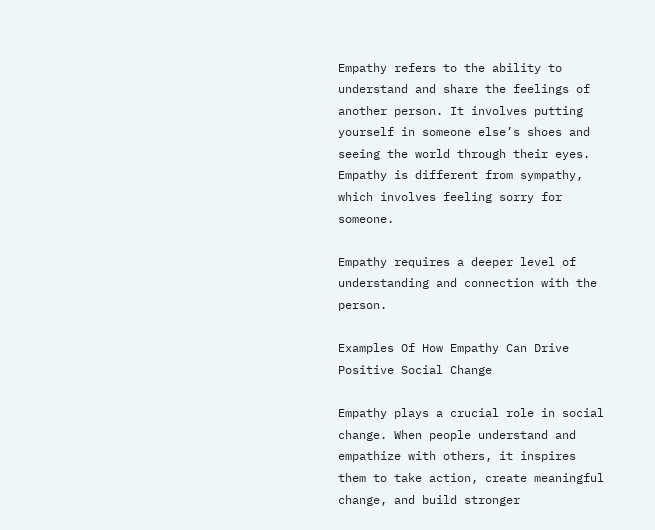Empathy refers to the ability to understand and share the feelings of another person. It involves putting yourself in someone else’s shoes and seeing the world through their eyes. Empathy is different from sympathy, which involves feeling sorry for someone.

Empathy requires a deeper level of understanding and connection with the person.

Examples Of How Empathy Can Drive Positive Social Change

Empathy plays a crucial role in social change. When people understand and empathize with others, it inspires them to take action, create meaningful change, and build stronger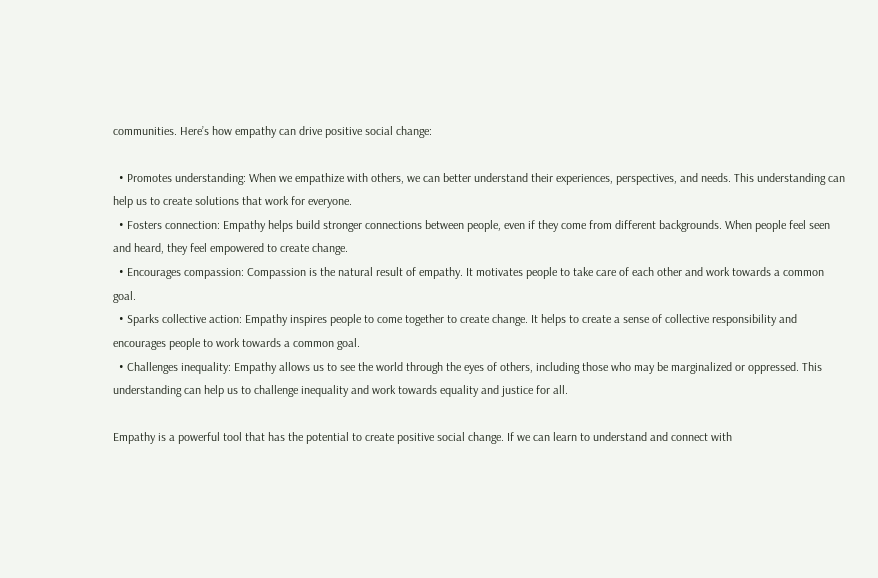communities. Here’s how empathy can drive positive social change:

  • Promotes understanding: When we empathize with others, we can better understand their experiences, perspectives, and needs. This understanding can help us to create solutions that work for everyone.
  • Fosters connection: Empathy helps build stronger connections between people, even if they come from different backgrounds. When people feel seen and heard, they feel empowered to create change.
  • Encourages compassion: Compassion is the natural result of empathy. It motivates people to take care of each other and work towards a common goal.
  • Sparks collective action: Empathy inspires people to come together to create change. It helps to create a sense of collective responsibility and encourages people to work towards a common goal.
  • Challenges inequality: Empathy allows us to see the world through the eyes of others, including those who may be marginalized or oppressed. This understanding can help us to challenge inequality and work towards equality and justice for all.

Empathy is a powerful tool that has the potential to create positive social change. If we can learn to understand and connect with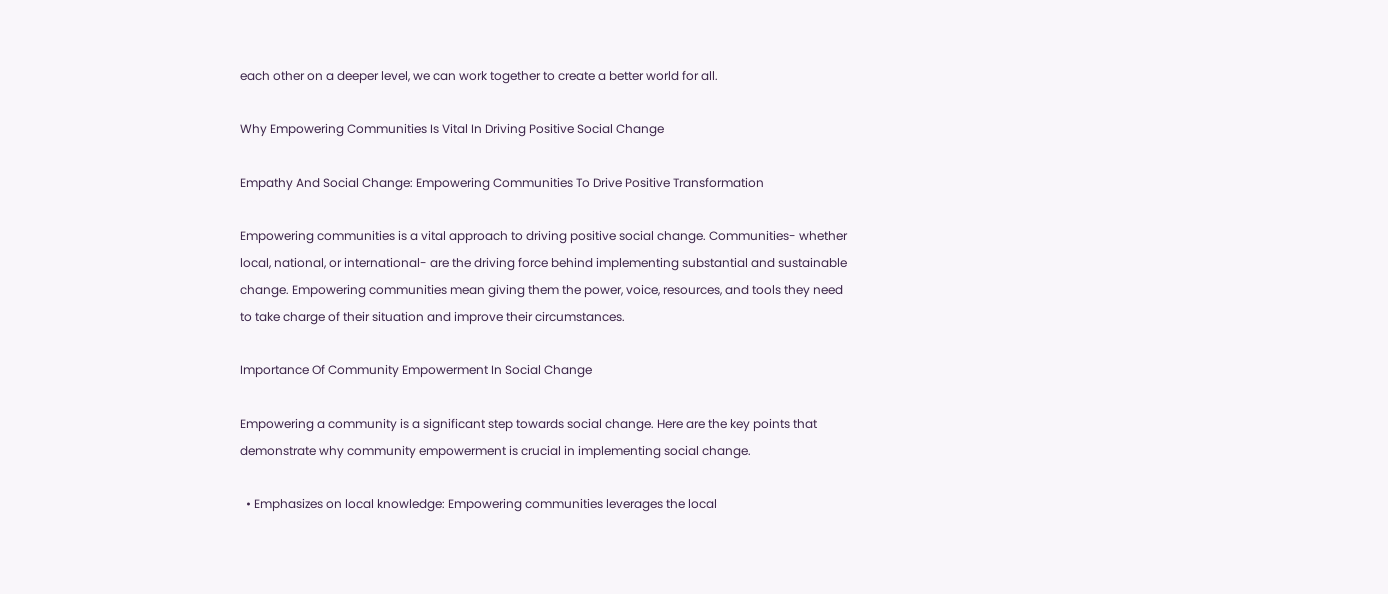each other on a deeper level, we can work together to create a better world for all.

Why Empowering Communities Is Vital In Driving Positive Social Change

Empathy And Social Change: Empowering Communities To Drive Positive Transformation

Empowering communities is a vital approach to driving positive social change. Communities- whether local, national, or international- are the driving force behind implementing substantial and sustainable change. Empowering communities mean giving them the power, voice, resources, and tools they need to take charge of their situation and improve their circumstances.

Importance Of Community Empowerment In Social Change

Empowering a community is a significant step towards social change. Here are the key points that demonstrate why community empowerment is crucial in implementing social change.

  • Emphasizes on local knowledge: Empowering communities leverages the local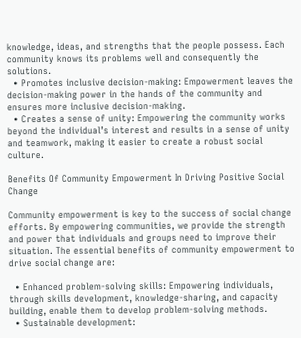knowledge, ideas, and strengths that the people possess. Each community knows its problems well and consequently the solutions.
  • Promotes inclusive decision-making: Empowerment leaves the decision-making power in the hands of the community and ensures more inclusive decision-making.
  • Creates a sense of unity: Empowering the community works beyond the individual’s interest and results in a sense of unity and teamwork, making it easier to create a robust social culture.

Benefits Of Community Empowerment In Driving Positive Social Change

Community empowerment is key to the success of social change efforts. By empowering communities, we provide the strength and power that individuals and groups need to improve their situation. The essential benefits of community empowerment to drive social change are:

  • Enhanced problem-solving skills: Empowering individuals, through skills development, knowledge-sharing, and capacity building, enable them to develop problem-solving methods.
  • Sustainable development: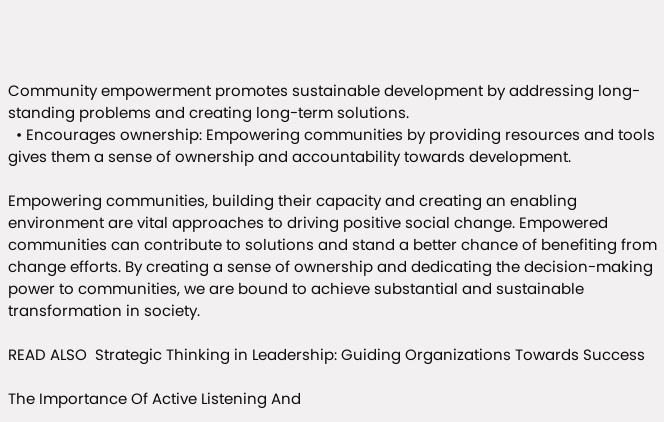Community empowerment promotes sustainable development by addressing long-standing problems and creating long-term solutions.
  • Encourages ownership: Empowering communities by providing resources and tools gives them a sense of ownership and accountability towards development.

Empowering communities, building their capacity and creating an enabling environment are vital approaches to driving positive social change. Empowered communities can contribute to solutions and stand a better chance of benefiting from change efforts. By creating a sense of ownership and dedicating the decision-making power to communities, we are bound to achieve substantial and sustainable transformation in society.

READ ALSO  Strategic Thinking in Leadership: Guiding Organizations Towards Success

The Importance Of Active Listening And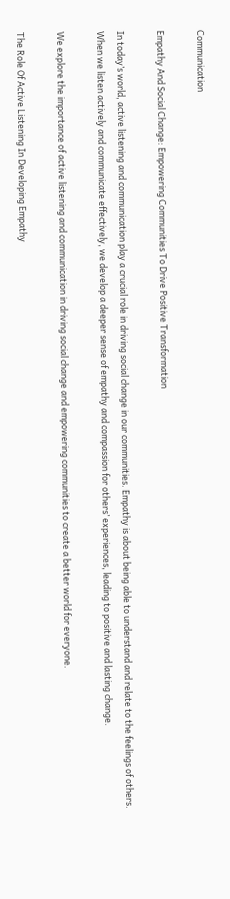Communication

Empathy And Social Change: Empowering Communities To Drive Positive Transformation

In today’s world, active listening and communication play a crucial role in driving social change in our communities. Empathy is about being able to understand and relate to the feelings of others. When we listen actively and communicate effectively, we develop a deeper sense of empathy and compassion for others’ experiences, leading to positive and lasting change.

We explore the importance of active listening and communication in driving social change and empowering communities to create a better world for everyone.

The Role Of Active Listening In Developing Empathy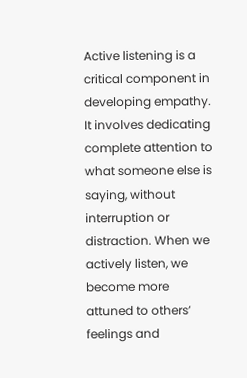Active listening is a critical component in developing empathy. It involves dedicating complete attention to what someone else is saying, without interruption or distraction. When we actively listen, we become more attuned to others’ feelings and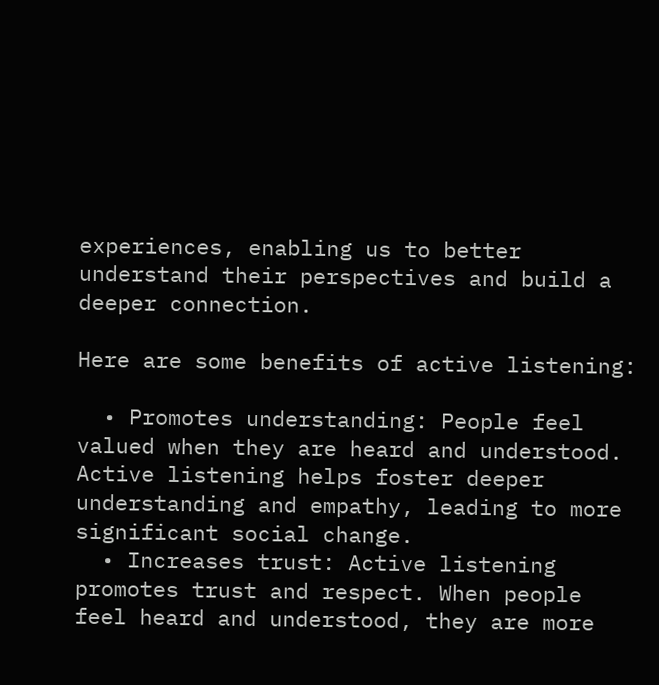experiences, enabling us to better understand their perspectives and build a deeper connection.

Here are some benefits of active listening:

  • Promotes understanding: People feel valued when they are heard and understood. Active listening helps foster deeper understanding and empathy, leading to more significant social change.
  • Increases trust: Active listening promotes trust and respect. When people feel heard and understood, they are more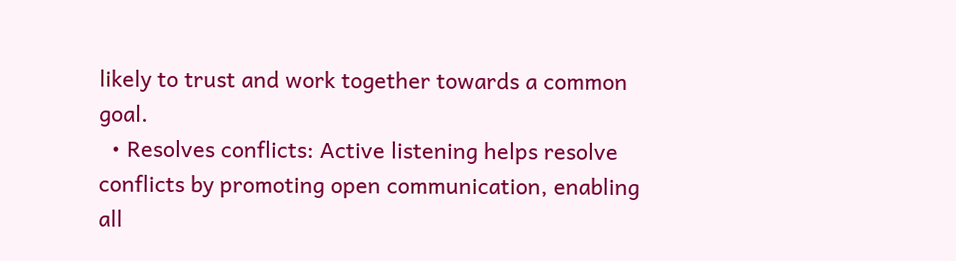likely to trust and work together towards a common goal.
  • Resolves conflicts: Active listening helps resolve conflicts by promoting open communication, enabling all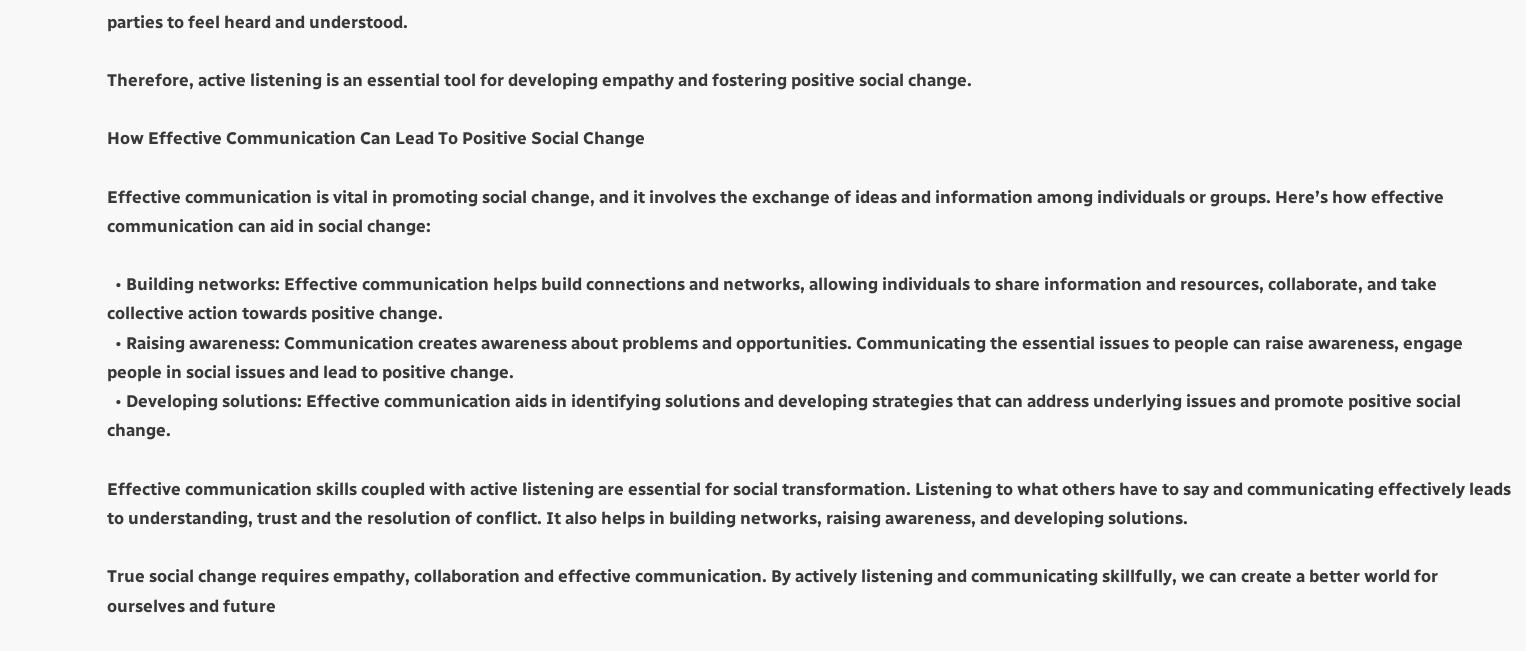parties to feel heard and understood.

Therefore, active listening is an essential tool for developing empathy and fostering positive social change.

How Effective Communication Can Lead To Positive Social Change

Effective communication is vital in promoting social change, and it involves the exchange of ideas and information among individuals or groups. Here’s how effective communication can aid in social change:

  • Building networks: Effective communication helps build connections and networks, allowing individuals to share information and resources, collaborate, and take collective action towards positive change.
  • Raising awareness: Communication creates awareness about problems and opportunities. Communicating the essential issues to people can raise awareness, engage people in social issues and lead to positive change.
  • Developing solutions: Effective communication aids in identifying solutions and developing strategies that can address underlying issues and promote positive social change.

Effective communication skills coupled with active listening are essential for social transformation. Listening to what others have to say and communicating effectively leads to understanding, trust and the resolution of conflict. It also helps in building networks, raising awareness, and developing solutions.

True social change requires empathy, collaboration and effective communication. By actively listening and communicating skillfully, we can create a better world for ourselves and future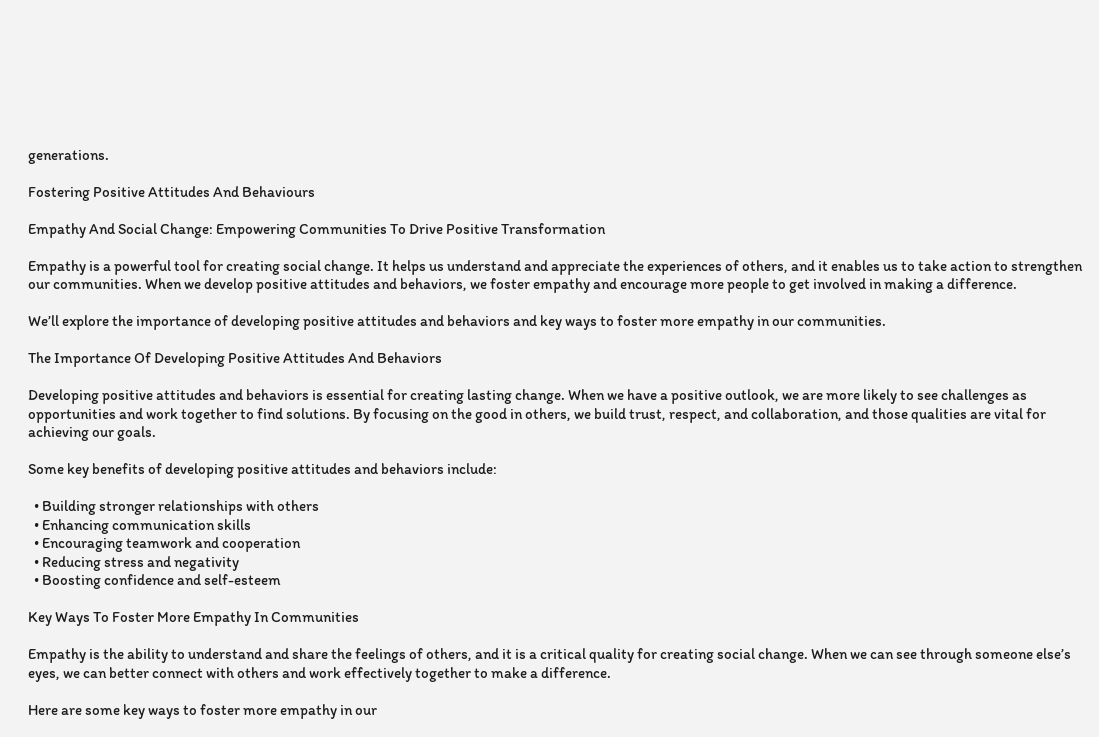generations.

Fostering Positive Attitudes And Behaviours

Empathy And Social Change: Empowering Communities To Drive Positive Transformation

Empathy is a powerful tool for creating social change. It helps us understand and appreciate the experiences of others, and it enables us to take action to strengthen our communities. When we develop positive attitudes and behaviors, we foster empathy and encourage more people to get involved in making a difference.

We’ll explore the importance of developing positive attitudes and behaviors and key ways to foster more empathy in our communities.

The Importance Of Developing Positive Attitudes And Behaviors

Developing positive attitudes and behaviors is essential for creating lasting change. When we have a positive outlook, we are more likely to see challenges as opportunities and work together to find solutions. By focusing on the good in others, we build trust, respect, and collaboration, and those qualities are vital for achieving our goals.

Some key benefits of developing positive attitudes and behaviors include:

  • Building stronger relationships with others
  • Enhancing communication skills
  • Encouraging teamwork and cooperation
  • Reducing stress and negativity
  • Boosting confidence and self-esteem

Key Ways To Foster More Empathy In Communities

Empathy is the ability to understand and share the feelings of others, and it is a critical quality for creating social change. When we can see through someone else’s eyes, we can better connect with others and work effectively together to make a difference.

Here are some key ways to foster more empathy in our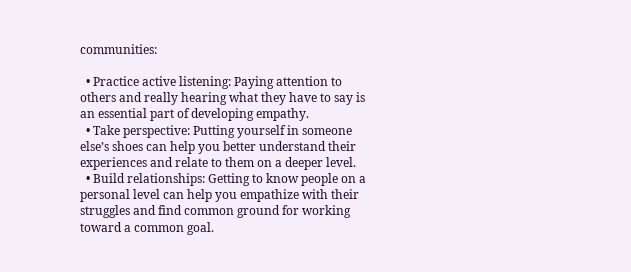communities:

  • Practice active listening: Paying attention to others and really hearing what they have to say is an essential part of developing empathy.
  • Take perspective: Putting yourself in someone else’s shoes can help you better understand their experiences and relate to them on a deeper level.
  • Build relationships: Getting to know people on a personal level can help you empathize with their struggles and find common ground for working toward a common goal.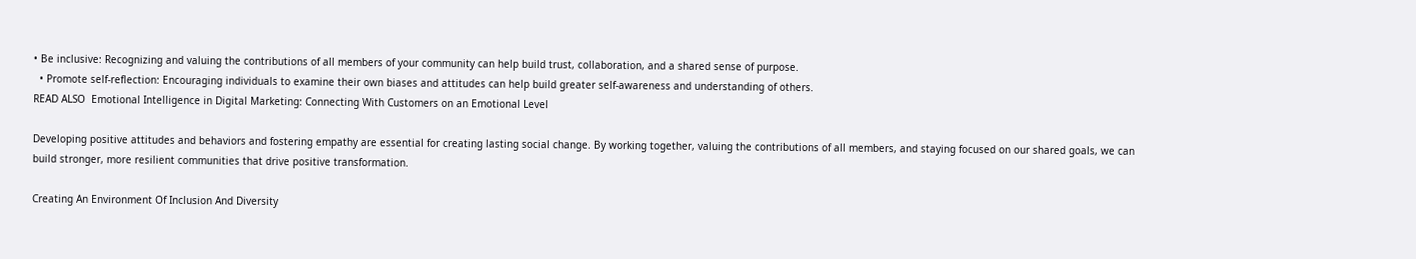• Be inclusive: Recognizing and valuing the contributions of all members of your community can help build trust, collaboration, and a shared sense of purpose.
  • Promote self-reflection: Encouraging individuals to examine their own biases and attitudes can help build greater self-awareness and understanding of others.
READ ALSO  Emotional Intelligence in Digital Marketing: Connecting With Customers on an Emotional Level

Developing positive attitudes and behaviors and fostering empathy are essential for creating lasting social change. By working together, valuing the contributions of all members, and staying focused on our shared goals, we can build stronger, more resilient communities that drive positive transformation.

Creating An Environment Of Inclusion And Diversity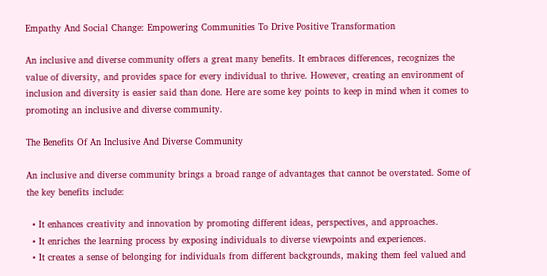Empathy And Social Change: Empowering Communities To Drive Positive Transformation

An inclusive and diverse community offers a great many benefits. It embraces differences, recognizes the value of diversity, and provides space for every individual to thrive. However, creating an environment of inclusion and diversity is easier said than done. Here are some key points to keep in mind when it comes to promoting an inclusive and diverse community.

The Benefits Of An Inclusive And Diverse Community

An inclusive and diverse community brings a broad range of advantages that cannot be overstated. Some of the key benefits include:

  • It enhances creativity and innovation by promoting different ideas, perspectives, and approaches.
  • It enriches the learning process by exposing individuals to diverse viewpoints and experiences.
  • It creates a sense of belonging for individuals from different backgrounds, making them feel valued and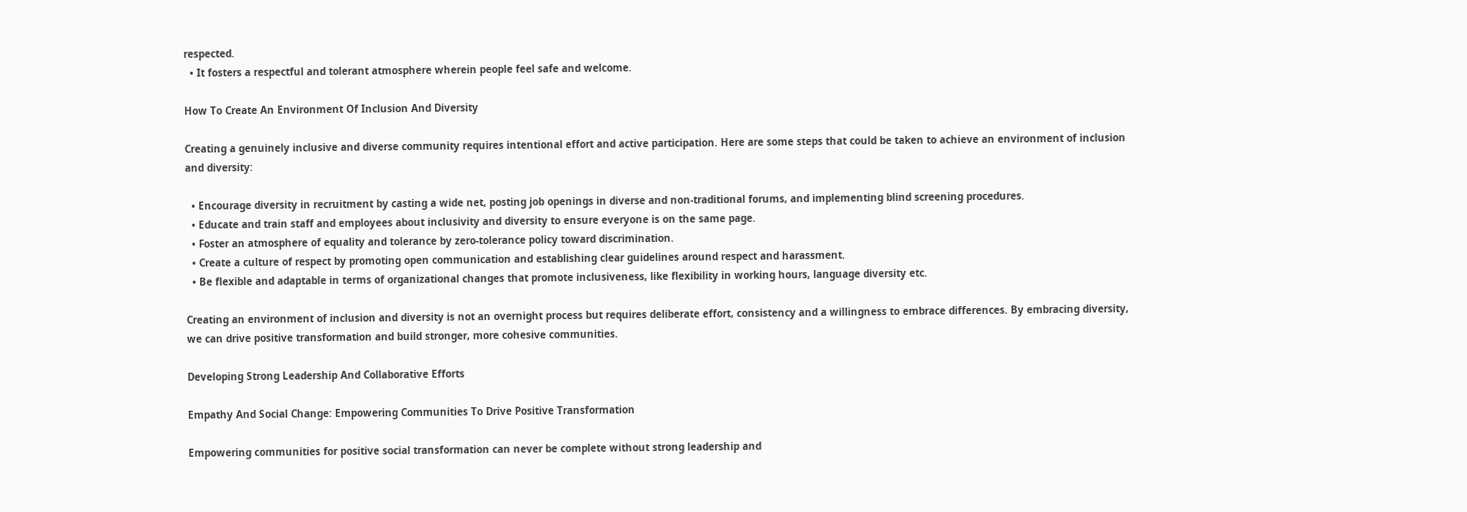respected.
  • It fosters a respectful and tolerant atmosphere wherein people feel safe and welcome.

How To Create An Environment Of Inclusion And Diversity

Creating a genuinely inclusive and diverse community requires intentional effort and active participation. Here are some steps that could be taken to achieve an environment of inclusion and diversity:

  • Encourage diversity in recruitment by casting a wide net, posting job openings in diverse and non-traditional forums, and implementing blind screening procedures.
  • Educate and train staff and employees about inclusivity and diversity to ensure everyone is on the same page.
  • Foster an atmosphere of equality and tolerance by zero-tolerance policy toward discrimination.
  • Create a culture of respect by promoting open communication and establishing clear guidelines around respect and harassment.
  • Be flexible and adaptable in terms of organizational changes that promote inclusiveness, like flexibility in working hours, language diversity etc.

Creating an environment of inclusion and diversity is not an overnight process but requires deliberate effort, consistency and a willingness to embrace differences. By embracing diversity, we can drive positive transformation and build stronger, more cohesive communities.

Developing Strong Leadership And Collaborative Efforts

Empathy And Social Change: Empowering Communities To Drive Positive Transformation

Empowering communities for positive social transformation can never be complete without strong leadership and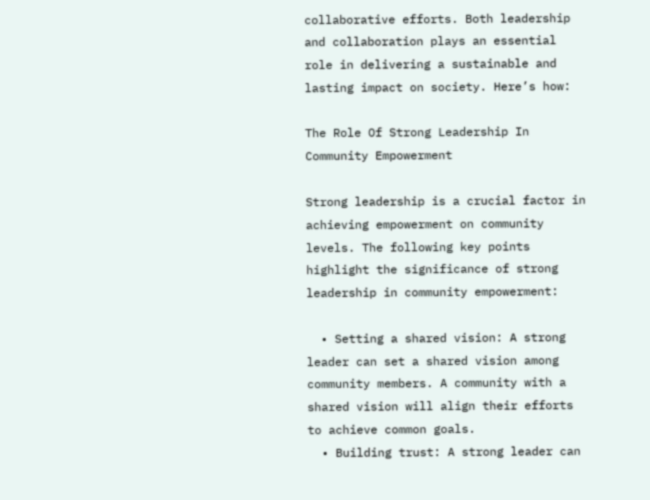collaborative efforts. Both leadership and collaboration plays an essential role in delivering a sustainable and lasting impact on society. Here’s how:

The Role Of Strong Leadership In Community Empowerment

Strong leadership is a crucial factor in achieving empowerment on community levels. The following key points highlight the significance of strong leadership in community empowerment:

  • Setting a shared vision: A strong leader can set a shared vision among community members. A community with a shared vision will align their efforts to achieve common goals.
  • Building trust: A strong leader can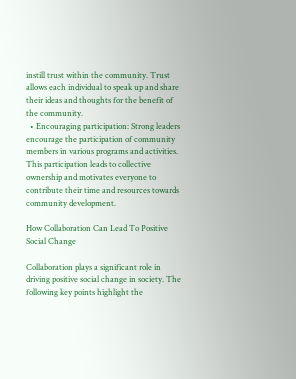instill trust within the community. Trust allows each individual to speak up and share their ideas and thoughts for the benefit of the community.
  • Encouraging participation: Strong leaders encourage the participation of community members in various programs and activities. This participation leads to collective ownership and motivates everyone to contribute their time and resources towards community development.

How Collaboration Can Lead To Positive Social Change

Collaboration plays a significant role in driving positive social change in society. The following key points highlight the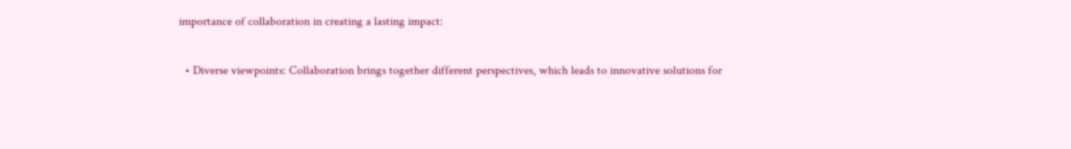importance of collaboration in creating a lasting impact:

  • Diverse viewpoints: Collaboration brings together different perspectives, which leads to innovative solutions for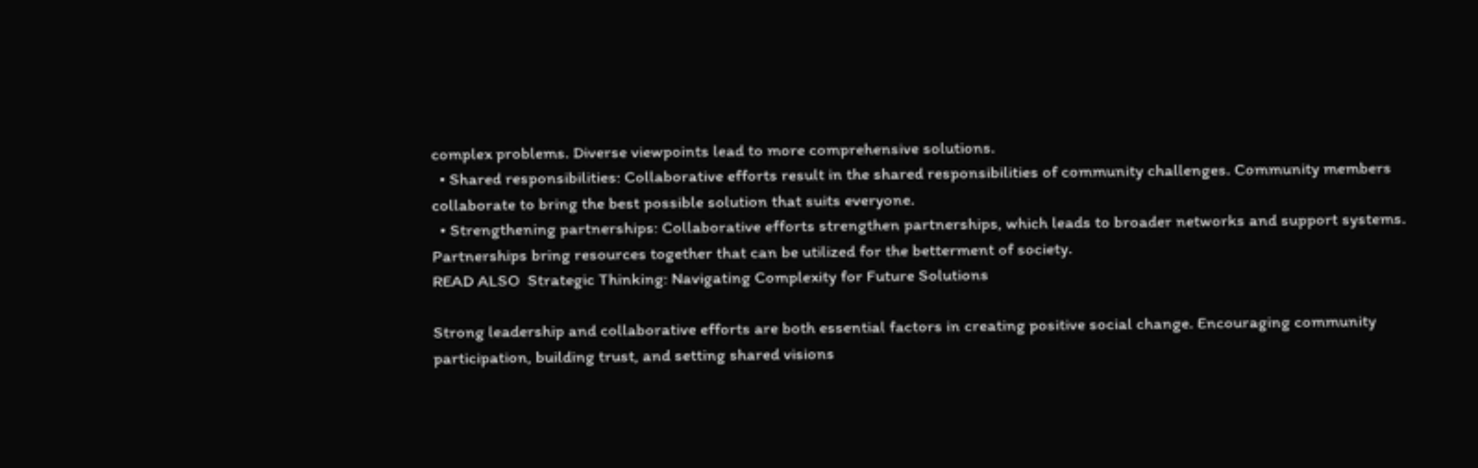complex problems. Diverse viewpoints lead to more comprehensive solutions.
  • Shared responsibilities: Collaborative efforts result in the shared responsibilities of community challenges. Community members collaborate to bring the best possible solution that suits everyone.
  • Strengthening partnerships: Collaborative efforts strengthen partnerships, which leads to broader networks and support systems. Partnerships bring resources together that can be utilized for the betterment of society.
READ ALSO  Strategic Thinking: Navigating Complexity for Future Solutions

Strong leadership and collaborative efforts are both essential factors in creating positive social change. Encouraging community participation, building trust, and setting shared visions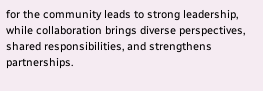for the community leads to strong leadership, while collaboration brings diverse perspectives, shared responsibilities, and strengthens partnerships.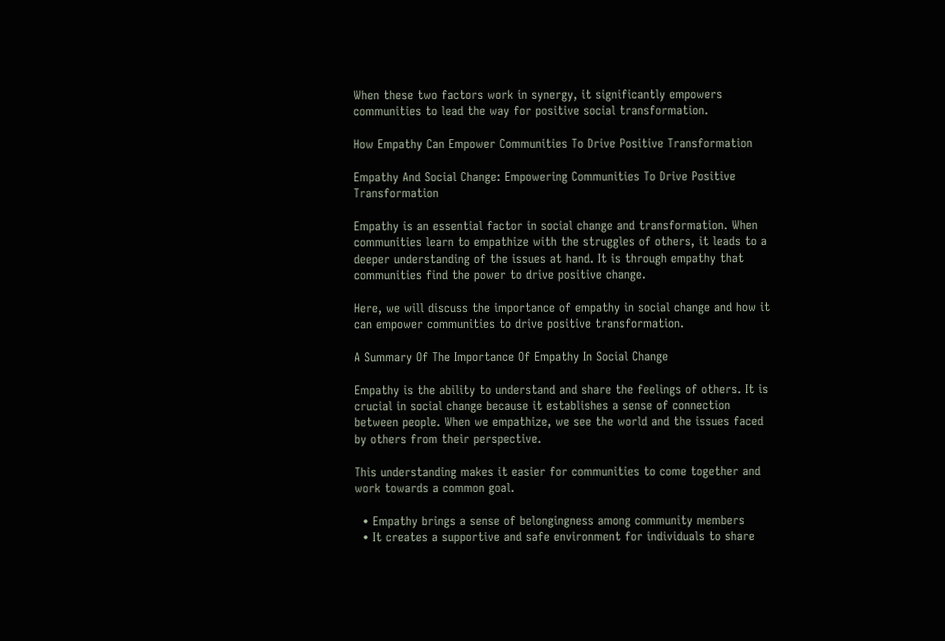When these two factors work in synergy, it significantly empowers communities to lead the way for positive social transformation.

How Empathy Can Empower Communities To Drive Positive Transformation

Empathy And Social Change: Empowering Communities To Drive Positive Transformation

Empathy is an essential factor in social change and transformation. When communities learn to empathize with the struggles of others, it leads to a deeper understanding of the issues at hand. It is through empathy that communities find the power to drive positive change.

Here, we will discuss the importance of empathy in social change and how it can empower communities to drive positive transformation.

A Summary Of The Importance Of Empathy In Social Change

Empathy is the ability to understand and share the feelings of others. It is crucial in social change because it establishes a sense of connection between people. When we empathize, we see the world and the issues faced by others from their perspective.

This understanding makes it easier for communities to come together and work towards a common goal.

  • Empathy brings a sense of belongingness among community members
  • It creates a supportive and safe environment for individuals to share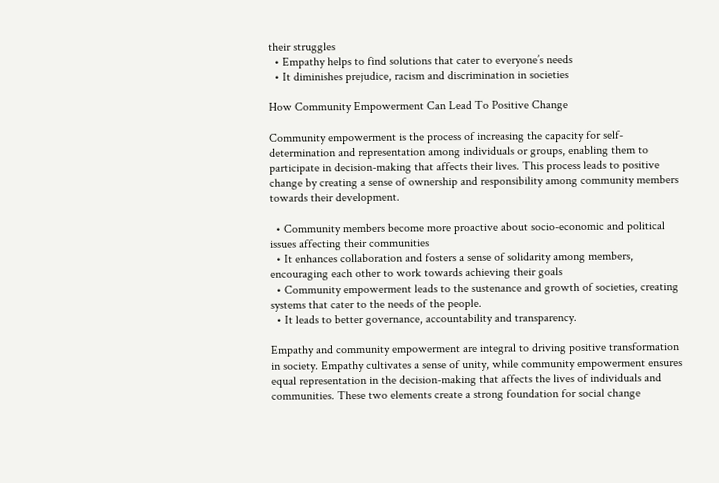their struggles
  • Empathy helps to find solutions that cater to everyone’s needs
  • It diminishes prejudice, racism and discrimination in societies

How Community Empowerment Can Lead To Positive Change

Community empowerment is the process of increasing the capacity for self-determination and representation among individuals or groups, enabling them to participate in decision-making that affects their lives. This process leads to positive change by creating a sense of ownership and responsibility among community members towards their development.

  • Community members become more proactive about socio-economic and political issues affecting their communities
  • It enhances collaboration and fosters a sense of solidarity among members, encouraging each other to work towards achieving their goals
  • Community empowerment leads to the sustenance and growth of societies, creating systems that cater to the needs of the people.
  • It leads to better governance, accountability and transparency.

Empathy and community empowerment are integral to driving positive transformation in society. Empathy cultivates a sense of unity, while community empowerment ensures equal representation in the decision-making that affects the lives of individuals and communities. These two elements create a strong foundation for social change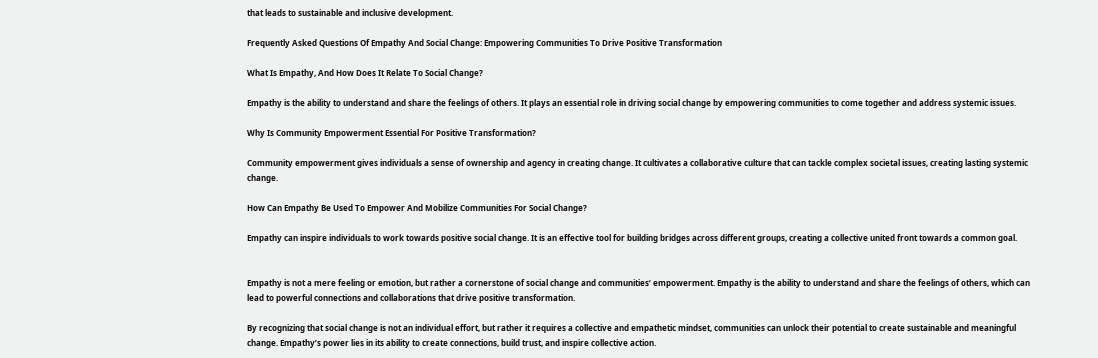that leads to sustainable and inclusive development.

Frequently Asked Questions Of Empathy And Social Change: Empowering Communities To Drive Positive Transformation

What Is Empathy, And How Does It Relate To Social Change?

Empathy is the ability to understand and share the feelings of others. It plays an essential role in driving social change by empowering communities to come together and address systemic issues.

Why Is Community Empowerment Essential For Positive Transformation?

Community empowerment gives individuals a sense of ownership and agency in creating change. It cultivates a collaborative culture that can tackle complex societal issues, creating lasting systemic change.

How Can Empathy Be Used To Empower And Mobilize Communities For Social Change?

Empathy can inspire individuals to work towards positive social change. It is an effective tool for building bridges across different groups, creating a collective united front towards a common goal.


Empathy is not a mere feeling or emotion, but rather a cornerstone of social change and communities’ empowerment. Empathy is the ability to understand and share the feelings of others, which can lead to powerful connections and collaborations that drive positive transformation.

By recognizing that social change is not an individual effort, but rather it requires a collective and empathetic mindset, communities can unlock their potential to create sustainable and meaningful change. Empathy’s power lies in its ability to create connections, build trust, and inspire collective action.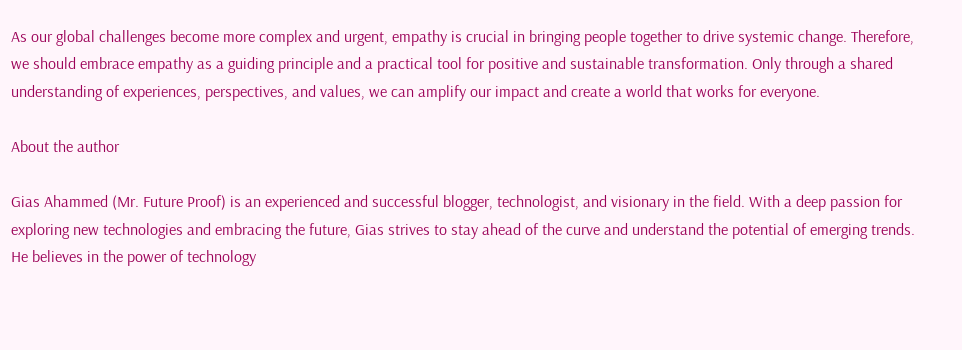As our global challenges become more complex and urgent, empathy is crucial in bringing people together to drive systemic change. Therefore, we should embrace empathy as a guiding principle and a practical tool for positive and sustainable transformation. Only through a shared understanding of experiences, perspectives, and values, we can amplify our impact and create a world that works for everyone.

About the author

Gias Ahammed (Mr. Future Proof) is an experienced and successful blogger, technologist, and visionary in the field. With a deep passion for exploring new technologies and embracing the future, Gias strives to stay ahead of the curve and understand the potential of emerging trends. He believes in the power of technology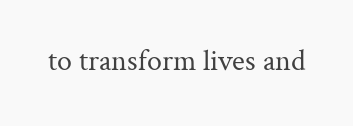to transform lives and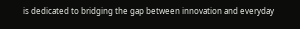is dedicated to bridging the gap between innovation and everyday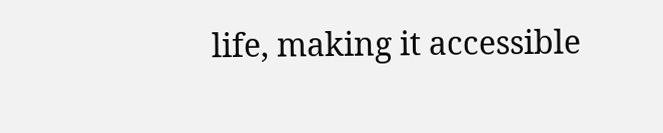life, making it accessible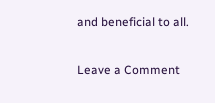and beneficial to all.

Leave a Comment